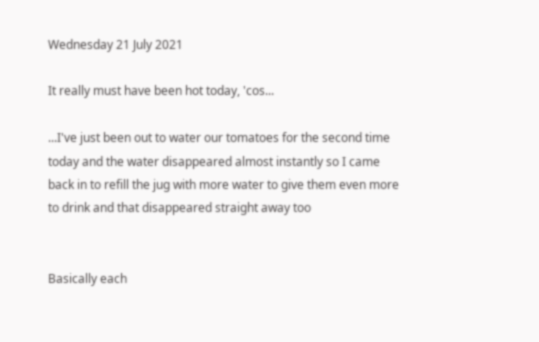Wednesday 21 July 2021

It really must have been hot today, 'cos...

...I've just been out to water our tomatoes for the second time today and the water disappeared almost instantly so I came back in to refill the jug with more water to give them even more to drink and that disappeared straight away too


Basically each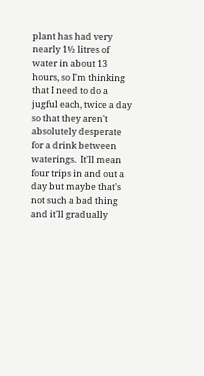plant has had very nearly 1½ litres of water in about 13 hours, so I'm thinking that I need to do a jugful each, twice a day so that they aren't absolutely desperate for a drink between waterings.  It'll mean four trips in and out a day but maybe that's not such a bad thing and it'll gradually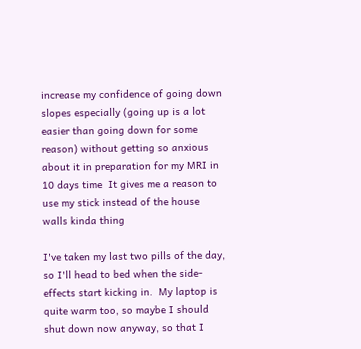increase my confidence of going down slopes especially (going up is a lot easier than going down for some reason) without getting so anxious about it in preparation for my MRI in 10 days time  It gives me a reason to use my stick instead of the house walls kinda thing

I've taken my last two pills of the day, so I'll head to bed when the side-effects start kicking in.  My laptop is quite warm too, so maybe I should shut down now anyway, so that I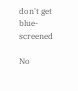don't get blue-screened

No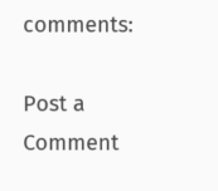comments:

Post a Comment